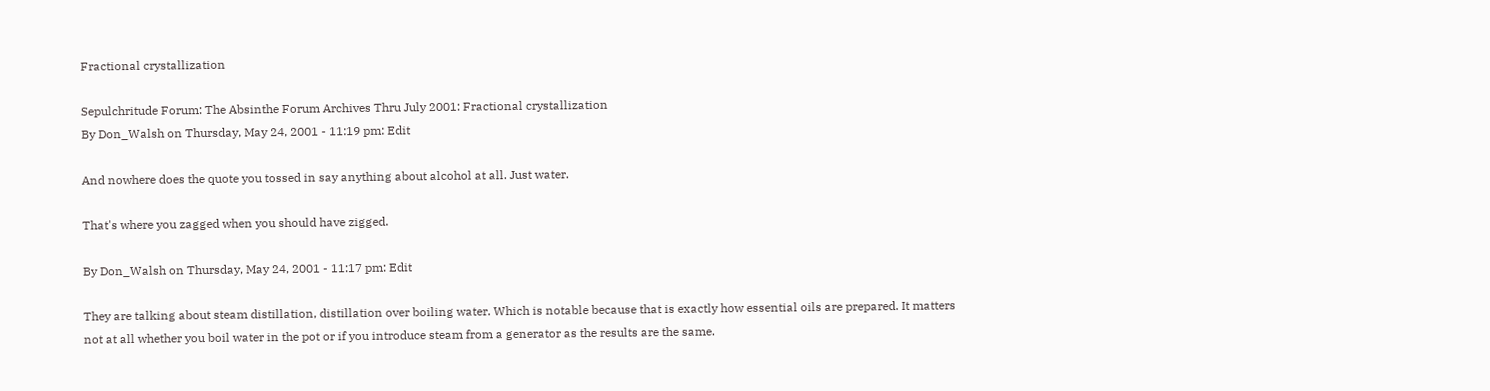Fractional crystallization

Sepulchritude Forum: The Absinthe Forum Archives Thru July 2001: Fractional crystallization
By Don_Walsh on Thursday, May 24, 2001 - 11:19 pm: Edit

And nowhere does the quote you tossed in say anything about alcohol at all. Just water.

That's where you zagged when you should have zigged.

By Don_Walsh on Thursday, May 24, 2001 - 11:17 pm: Edit

They are talking about steam distillation, distillation over boiling water. Which is notable because that is exactly how essential oils are prepared. It matters not at all whether you boil water in the pot or if you introduce steam from a generator as the results are the same.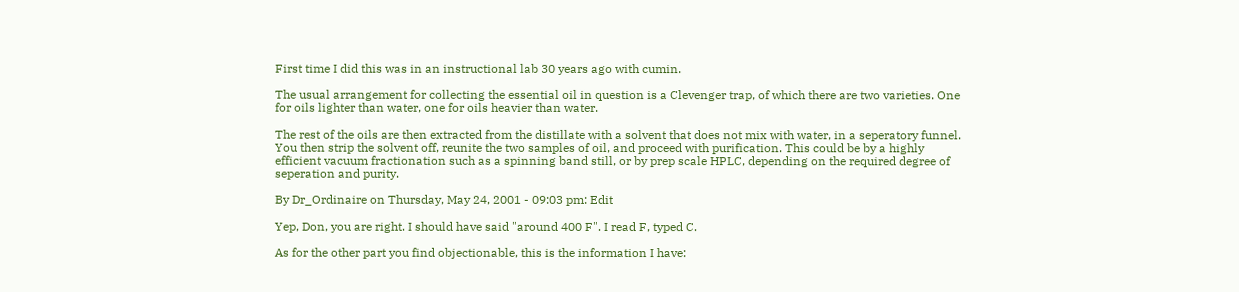First time I did this was in an instructional lab 30 years ago with cumin.

The usual arrangement for collecting the essential oil in question is a Clevenger trap, of which there are two varieties. One for oils lighter than water, one for oils heavier than water.

The rest of the oils are then extracted from the distillate with a solvent that does not mix with water, in a seperatory funnel. You then strip the solvent off, reunite the two samples of oil, and proceed with purification. This could be by a highly efficient vacuum fractionation such as a spinning band still, or by prep scale HPLC, depending on the required degree of seperation and purity.

By Dr_Ordinaire on Thursday, May 24, 2001 - 09:03 pm: Edit

Yep, Don, you are right. I should have said "around 400 F". I read F, typed C.

As for the other part you find objectionable, this is the information I have: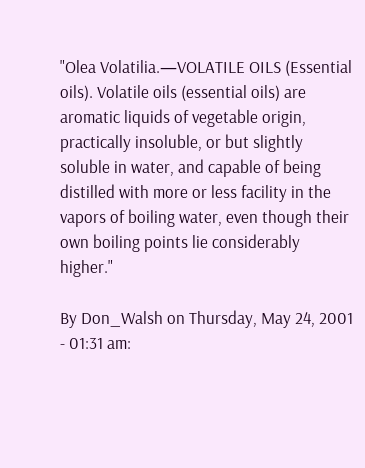"Olea Volatilia.—VOLATILE OILS (Essential oils). Volatile oils (essential oils) are aromatic liquids of vegetable origin, practically insoluble, or but slightly soluble in water, and capable of being distilled with more or less facility in the vapors of boiling water, even though their own boiling points lie considerably higher."

By Don_Walsh on Thursday, May 24, 2001 - 01:31 am: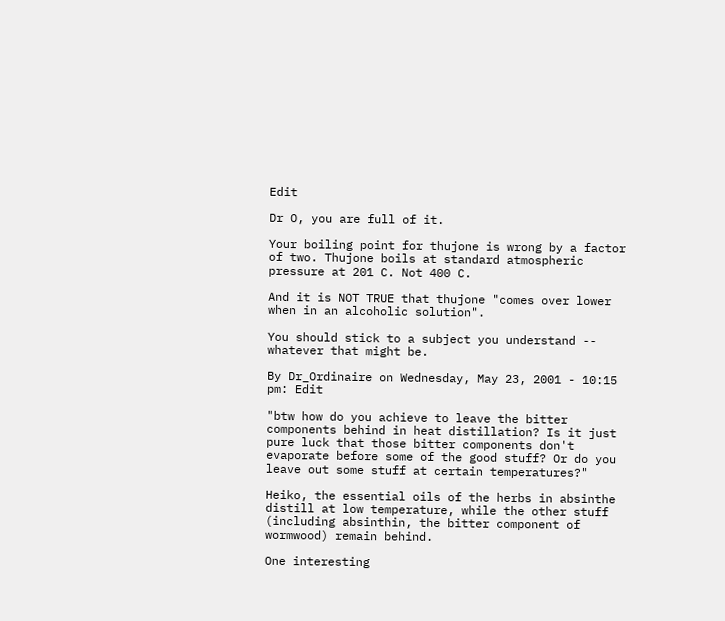Edit

Dr O, you are full of it.

Your boiling point for thujone is wrong by a factor of two. Thujone boils at standard atmospheric pressure at 201 C. Not 400 C.

And it is NOT TRUE that thujone "comes over lower when in an alcoholic solution".

You should stick to a subject you understand -- whatever that might be.

By Dr_Ordinaire on Wednesday, May 23, 2001 - 10:15 pm: Edit

"btw how do you achieve to leave the bitter components behind in heat distillation? Is it just pure luck that those bitter components don't evaporate before some of the good stuff? Or do you leave out some stuff at certain temperatures?"

Heiko, the essential oils of the herbs in absinthe distill at low temperature, while the other stuff (including absinthin, the bitter component of wormwood) remain behind.

One interesting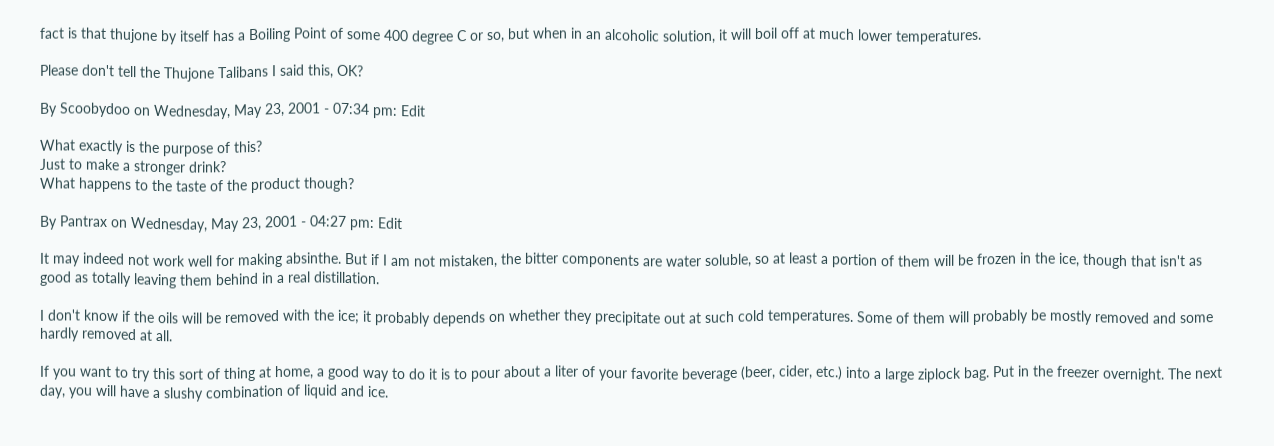fact is that thujone by itself has a Boiling Point of some 400 degree C or so, but when in an alcoholic solution, it will boil off at much lower temperatures.

Please don't tell the Thujone Talibans I said this, OK?

By Scoobydoo on Wednesday, May 23, 2001 - 07:34 pm: Edit

What exactly is the purpose of this?
Just to make a stronger drink?
What happens to the taste of the product though?

By Pantrax on Wednesday, May 23, 2001 - 04:27 pm: Edit

It may indeed not work well for making absinthe. But if I am not mistaken, the bitter components are water soluble, so at least a portion of them will be frozen in the ice, though that isn't as good as totally leaving them behind in a real distillation.

I don't know if the oils will be removed with the ice; it probably depends on whether they precipitate out at such cold temperatures. Some of them will probably be mostly removed and some hardly removed at all.

If you want to try this sort of thing at home, a good way to do it is to pour about a liter of your favorite beverage (beer, cider, etc.) into a large ziplock bag. Put in the freezer overnight. The next day, you will have a slushy combination of liquid and ice.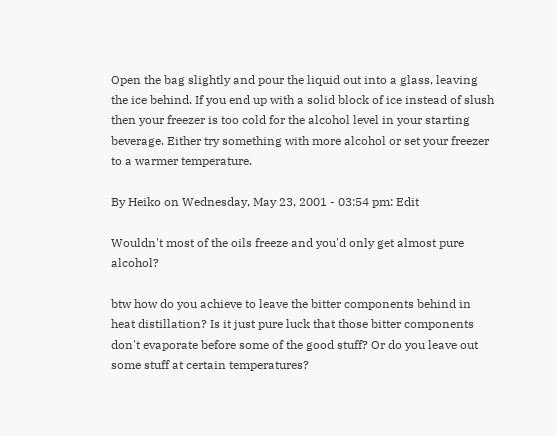Open the bag slightly and pour the liquid out into a glass, leaving the ice behind. If you end up with a solid block of ice instead of slush then your freezer is too cold for the alcohol level in your starting beverage. Either try something with more alcohol or set your freezer to a warmer temperature.

By Heiko on Wednesday, May 23, 2001 - 03:54 pm: Edit

Wouldn't most of the oils freeze and you'd only get almost pure alcohol?

btw how do you achieve to leave the bitter components behind in heat distillation? Is it just pure luck that those bitter components don't evaporate before some of the good stuff? Or do you leave out some stuff at certain temperatures?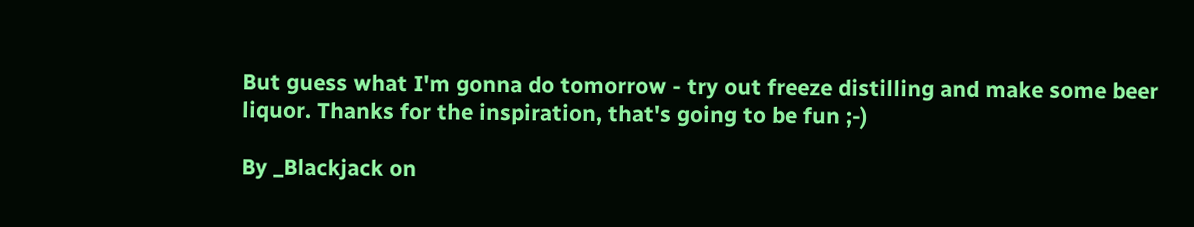But guess what I'm gonna do tomorrow - try out freeze distilling and make some beer liquor. Thanks for the inspiration, that's going to be fun ;-)

By _Blackjack on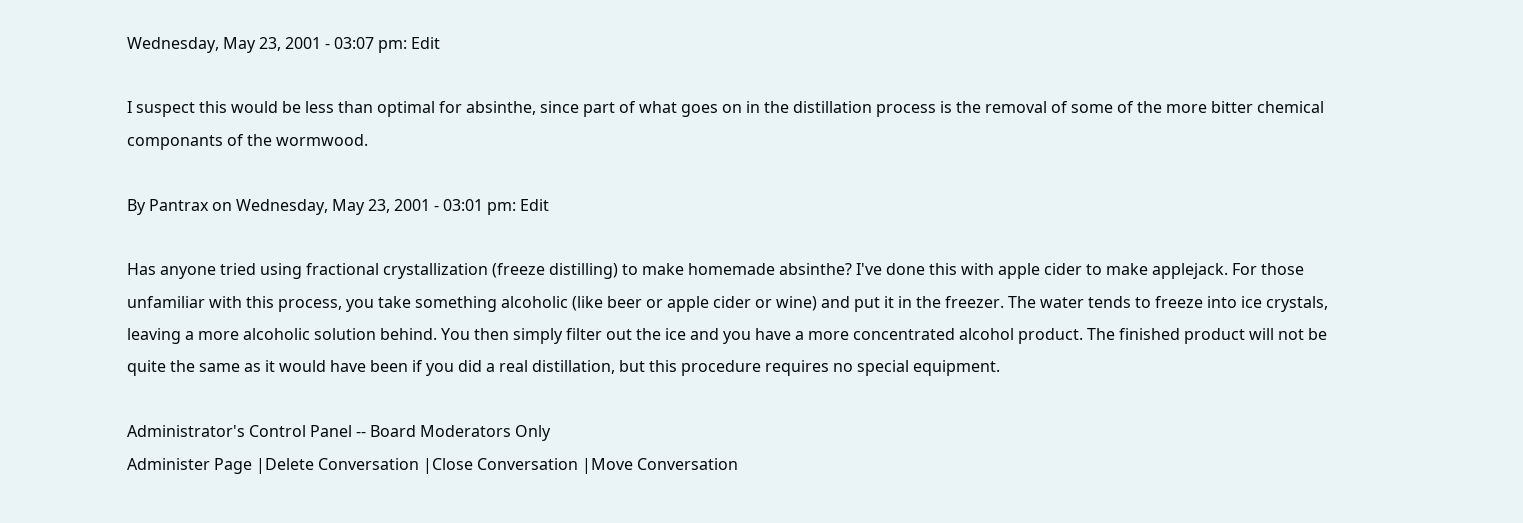Wednesday, May 23, 2001 - 03:07 pm: Edit

I suspect this would be less than optimal for absinthe, since part of what goes on in the distillation process is the removal of some of the more bitter chemical componants of the wormwood.

By Pantrax on Wednesday, May 23, 2001 - 03:01 pm: Edit

Has anyone tried using fractional crystallization (freeze distilling) to make homemade absinthe? I've done this with apple cider to make applejack. For those unfamiliar with this process, you take something alcoholic (like beer or apple cider or wine) and put it in the freezer. The water tends to freeze into ice crystals, leaving a more alcoholic solution behind. You then simply filter out the ice and you have a more concentrated alcohol product. The finished product will not be quite the same as it would have been if you did a real distillation, but this procedure requires no special equipment.

Administrator's Control Panel -- Board Moderators Only
Administer Page |Delete Conversation |Close Conversation |Move Conversation